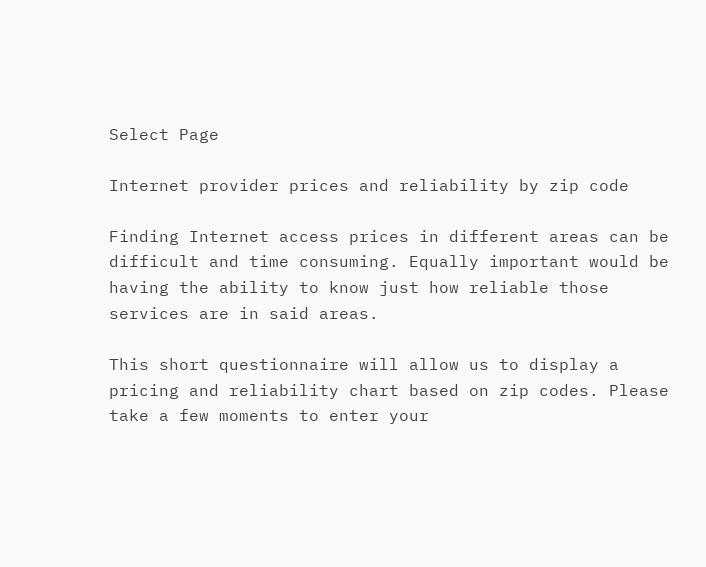Select Page

Internet provider prices and reliability by zip code

Finding Internet access prices in different areas can be difficult and time consuming. Equally important would be having the ability to know just how reliable those services are in said areas.

This short questionnaire will allow us to display a pricing and reliability chart based on zip codes. Please take a few moments to enter your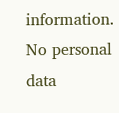information. No personal data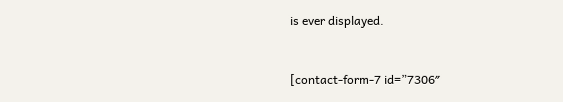is ever displayed.


[contact-form-7 id=”7306″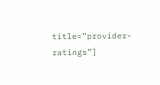title=”provider-ratings”]